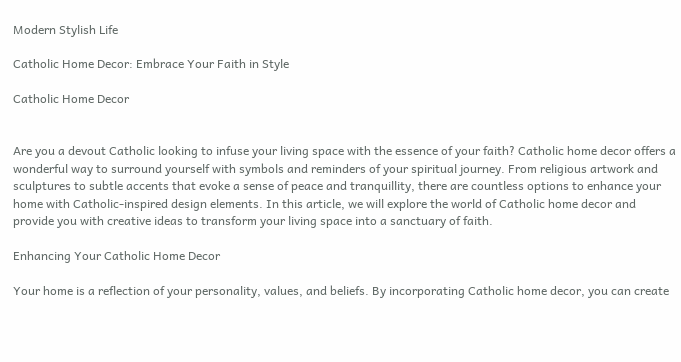Modern Stylish Life

Catholic Home Decor: Embrace Your Faith in Style

Catholic Home Decor


Are you a devout Catholic looking to infuse your living space with the essence of your faith? Catholic home decor offers a wonderful way to surround yourself with symbols and reminders of your spiritual journey. From religious artwork and sculptures to subtle accents that evoke a sense of peace and tranquillity, there are countless options to enhance your home with Catholic-inspired design elements. In this article, we will explore the world of Catholic home decor and provide you with creative ideas to transform your living space into a sanctuary of faith.

Enhancing Your Catholic Home Decor

Your home is a reflection of your personality, values, and beliefs. By incorporating Catholic home decor, you can create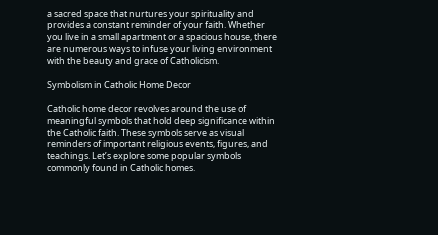a sacred space that nurtures your spirituality and provides a constant reminder of your faith. Whether you live in a small apartment or a spacious house, there are numerous ways to infuse your living environment with the beauty and grace of Catholicism.

Symbolism in Catholic Home Decor

Catholic home decor revolves around the use of meaningful symbols that hold deep significance within the Catholic faith. These symbols serve as visual reminders of important religious events, figures, and teachings. Let’s explore some popular symbols commonly found in Catholic homes.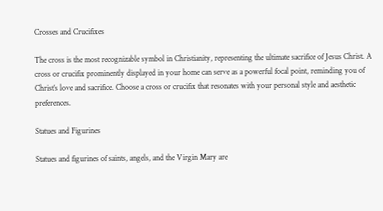Crosses and Crucifixes

The cross is the most recognizable symbol in Christianity, representing the ultimate sacrifice of Jesus Christ. A cross or crucifix prominently displayed in your home can serve as a powerful focal point, reminding you of Christ’s love and sacrifice. Choose a cross or crucifix that resonates with your personal style and aesthetic preferences.

Statues and Figurines

Statues and figurines of saints, angels, and the Virgin Mary are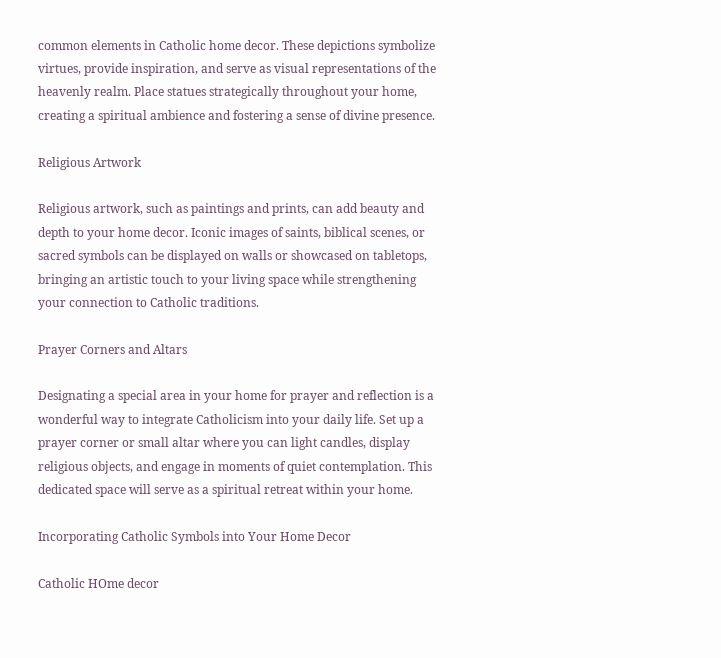common elements in Catholic home decor. These depictions symbolize virtues, provide inspiration, and serve as visual representations of the heavenly realm. Place statues strategically throughout your home, creating a spiritual ambience and fostering a sense of divine presence.

Religious Artwork

Religious artwork, such as paintings and prints, can add beauty and depth to your home decor. Iconic images of saints, biblical scenes, or sacred symbols can be displayed on walls or showcased on tabletops, bringing an artistic touch to your living space while strengthening your connection to Catholic traditions.

Prayer Corners and Altars

Designating a special area in your home for prayer and reflection is a wonderful way to integrate Catholicism into your daily life. Set up a prayer corner or small altar where you can light candles, display religious objects, and engage in moments of quiet contemplation. This dedicated space will serve as a spiritual retreat within your home.

Incorporating Catholic Symbols into Your Home Decor

Catholic HOme decor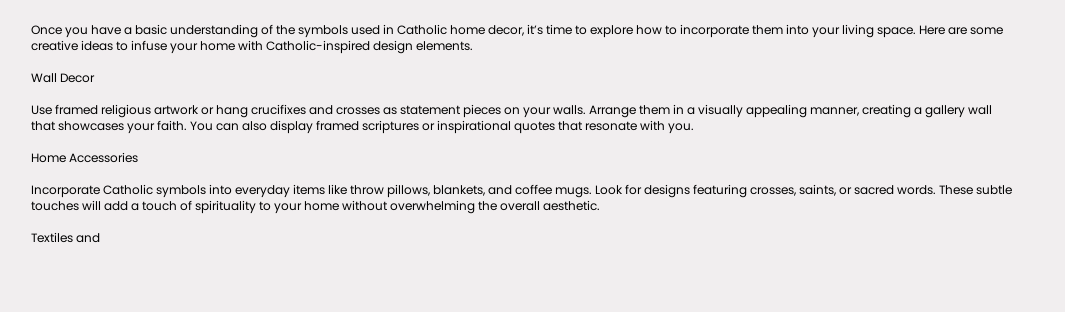Once you have a basic understanding of the symbols used in Catholic home decor, it’s time to explore how to incorporate them into your living space. Here are some creative ideas to infuse your home with Catholic-inspired design elements.

Wall Decor

Use framed religious artwork or hang crucifixes and crosses as statement pieces on your walls. Arrange them in a visually appealing manner, creating a gallery wall that showcases your faith. You can also display framed scriptures or inspirational quotes that resonate with you.

Home Accessories

Incorporate Catholic symbols into everyday items like throw pillows, blankets, and coffee mugs. Look for designs featuring crosses, saints, or sacred words. These subtle touches will add a touch of spirituality to your home without overwhelming the overall aesthetic.

Textiles and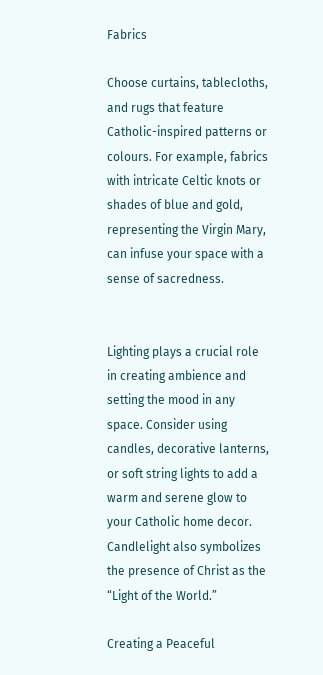Fabrics

Choose curtains, tablecloths, and rugs that feature Catholic-inspired patterns or colours. For example, fabrics with intricate Celtic knots or shades of blue and gold, representing the Virgin Mary, can infuse your space with a sense of sacredness.


Lighting plays a crucial role in creating ambience and setting the mood in any space. Consider using candles, decorative lanterns, or soft string lights to add a warm and serene glow to your Catholic home decor. Candlelight also symbolizes the presence of Christ as the “Light of the World.”

Creating a Peaceful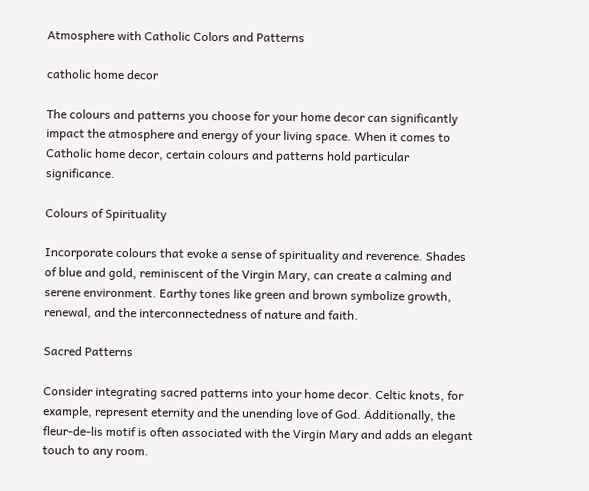Atmosphere with Catholic Colors and Patterns

catholic home decor

The colours and patterns you choose for your home decor can significantly impact the atmosphere and energy of your living space. When it comes to Catholic home decor, certain colours and patterns hold particular significance.

Colours of Spirituality

Incorporate colours that evoke a sense of spirituality and reverence. Shades of blue and gold, reminiscent of the Virgin Mary, can create a calming and serene environment. Earthy tones like green and brown symbolize growth, renewal, and the interconnectedness of nature and faith.

Sacred Patterns

Consider integrating sacred patterns into your home decor. Celtic knots, for example, represent eternity and the unending love of God. Additionally, the fleur-de-lis motif is often associated with the Virgin Mary and adds an elegant touch to any room.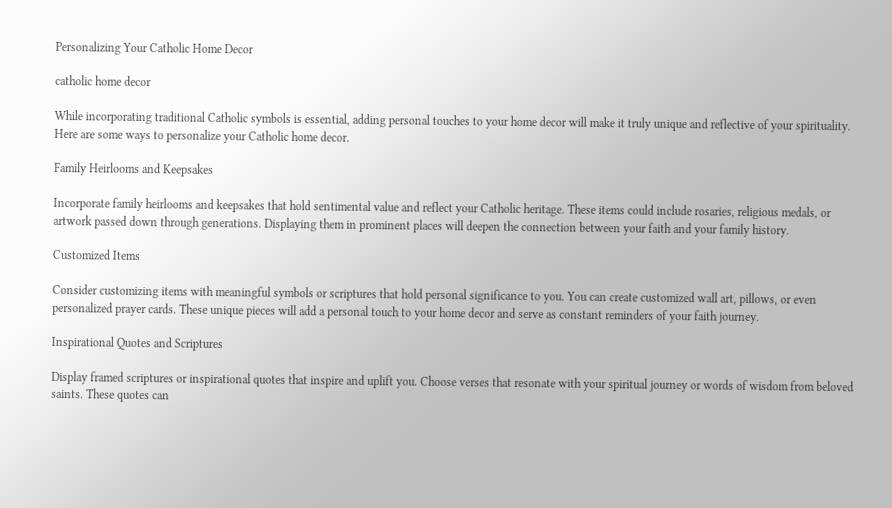Personalizing Your Catholic Home Decor

catholic home decor

While incorporating traditional Catholic symbols is essential, adding personal touches to your home decor will make it truly unique and reflective of your spirituality. Here are some ways to personalize your Catholic home decor.

Family Heirlooms and Keepsakes

Incorporate family heirlooms and keepsakes that hold sentimental value and reflect your Catholic heritage. These items could include rosaries, religious medals, or artwork passed down through generations. Displaying them in prominent places will deepen the connection between your faith and your family history.

Customized Items

Consider customizing items with meaningful symbols or scriptures that hold personal significance to you. You can create customized wall art, pillows, or even personalized prayer cards. These unique pieces will add a personal touch to your home decor and serve as constant reminders of your faith journey.

Inspirational Quotes and Scriptures

Display framed scriptures or inspirational quotes that inspire and uplift you. Choose verses that resonate with your spiritual journey or words of wisdom from beloved saints. These quotes can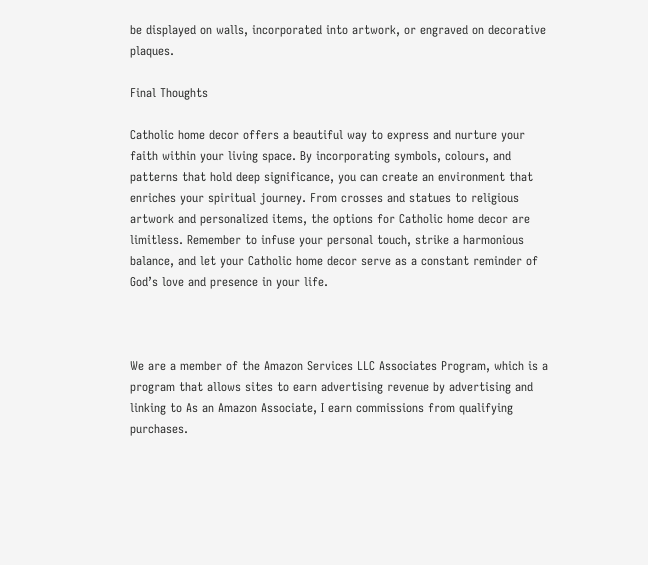be displayed on walls, incorporated into artwork, or engraved on decorative plaques.

Final Thoughts

Catholic home decor offers a beautiful way to express and nurture your faith within your living space. By incorporating symbols, colours, and patterns that hold deep significance, you can create an environment that enriches your spiritual journey. From crosses and statues to religious artwork and personalized items, the options for Catholic home decor are limitless. Remember to infuse your personal touch, strike a harmonious balance, and let your Catholic home decor serve as a constant reminder of God’s love and presence in your life.



We are a member of the Amazon Services LLC Associates Program, which is a program that allows sites to earn advertising revenue by advertising and linking to As an Amazon Associate, I earn commissions from qualifying purchases.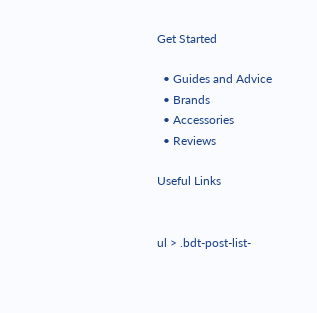Get Started

  • Guides and Advice
  • Brands
  • Accessories
  • Reviews

Useful Links


ul > .bdt-post-list-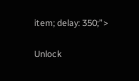item; delay: 350;”>

Unlock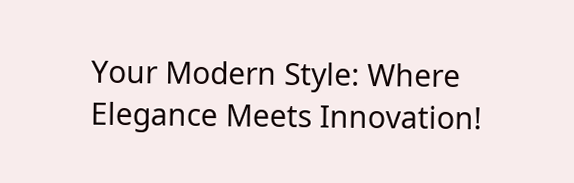Your Modern Style: Where Elegance Meets Innovation!